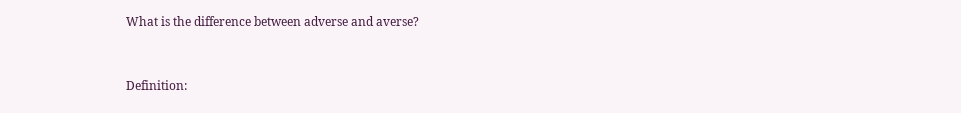What is the difference between adverse and averse?


Definition: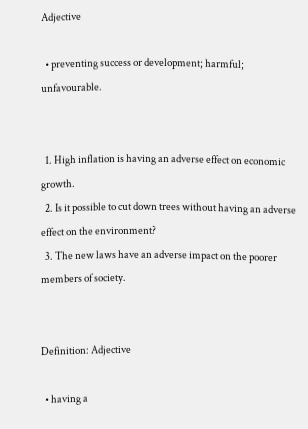Adjective

  • preventing success or development; harmful; unfavourable.


  1. High inflation is having an adverse effect on economic growth.
  2. Is it possible to cut down trees without having an adverse effect on the environment?
  3. The new laws have an adverse impact on the poorer members of society.


Definition: Adjective

  • having a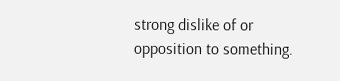strong dislike of or opposition to something.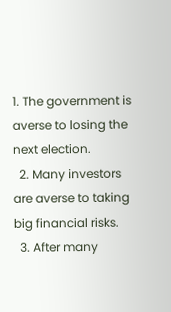1. The government is averse to losing the next election.
  2. Many investors are averse to taking big financial risks.
  3. After many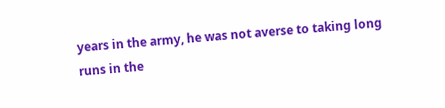years in the army, he was not averse to taking long runs in the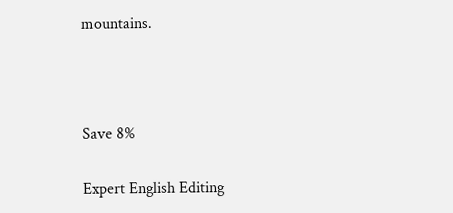mountains.



Save 8%

Expert English Editing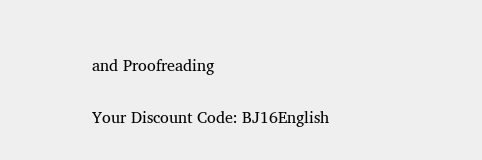and Proofreading

Your Discount Code: BJ16English